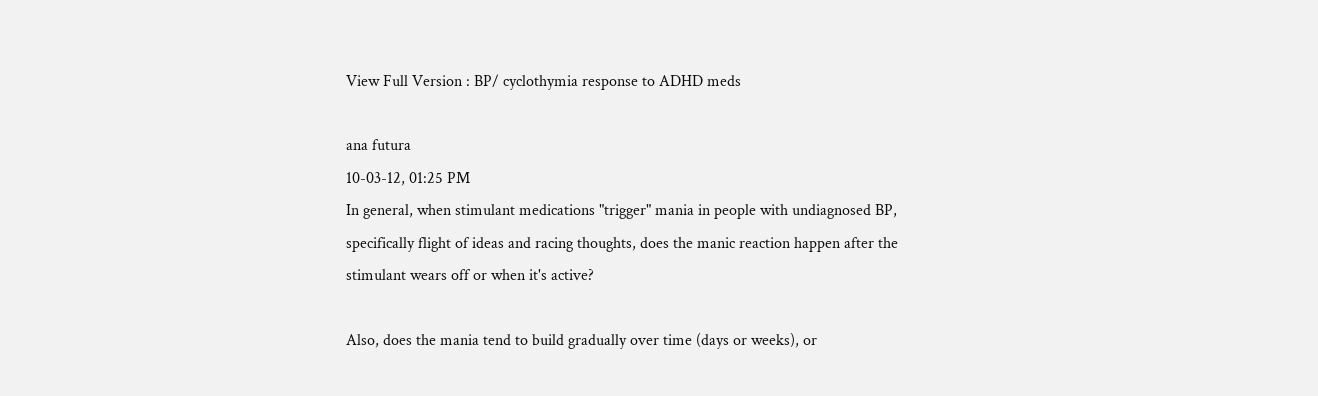View Full Version : BP/ cyclothymia response to ADHD meds

ana futura
10-03-12, 01:25 PM
In general, when stimulant medications "trigger" mania in people with undiagnosed BP, specifically flight of ideas and racing thoughts, does the manic reaction happen after the stimulant wears off or when it's active?

Also, does the mania tend to build gradually over time (days or weeks), or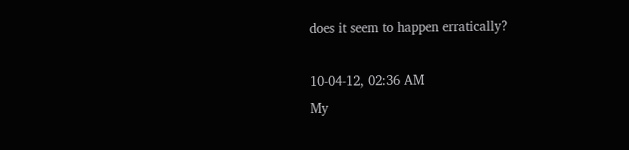does it seem to happen erratically?

10-04-12, 02:36 AM
My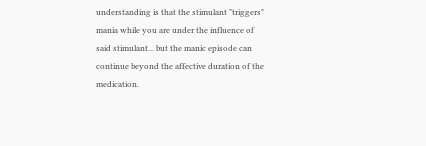understanding is that the stimulant "triggers" mania while you are under the influence of said stimulant... but the manic episode can continue beyond the affective duration of the medication.